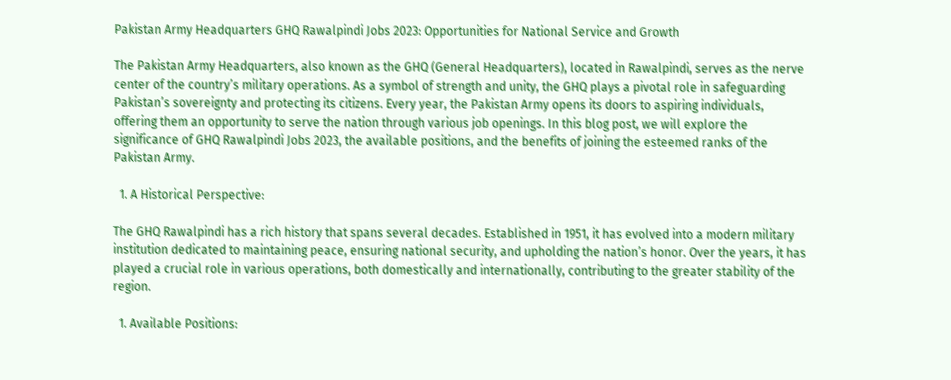Pakistan Army Headquarters GHQ Rawalpindi Jobs 2023: Opportunities for National Service and Growth

The Pakistan Army Headquarters, also known as the GHQ (General Headquarters), located in Rawalpindi, serves as the nerve center of the country’s military operations. As a symbol of strength and unity, the GHQ plays a pivotal role in safeguarding Pakistan’s sovereignty and protecting its citizens. Every year, the Pakistan Army opens its doors to aspiring individuals, offering them an opportunity to serve the nation through various job openings. In this blog post, we will explore the significance of GHQ Rawalpindi Jobs 2023, the available positions, and the benefits of joining the esteemed ranks of the Pakistan Army.

  1. A Historical Perspective:

The GHQ Rawalpindi has a rich history that spans several decades. Established in 1951, it has evolved into a modern military institution dedicated to maintaining peace, ensuring national security, and upholding the nation’s honor. Over the years, it has played a crucial role in various operations, both domestically and internationally, contributing to the greater stability of the region.

  1. Available Positions: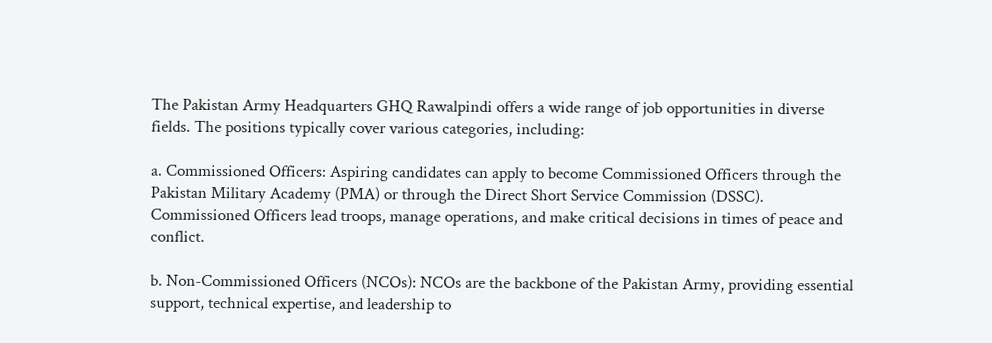The Pakistan Army Headquarters GHQ Rawalpindi offers a wide range of job opportunities in diverse fields. The positions typically cover various categories, including:

a. Commissioned Officers: Aspiring candidates can apply to become Commissioned Officers through the Pakistan Military Academy (PMA) or through the Direct Short Service Commission (DSSC). Commissioned Officers lead troops, manage operations, and make critical decisions in times of peace and conflict.

b. Non-Commissioned Officers (NCOs): NCOs are the backbone of the Pakistan Army, providing essential support, technical expertise, and leadership to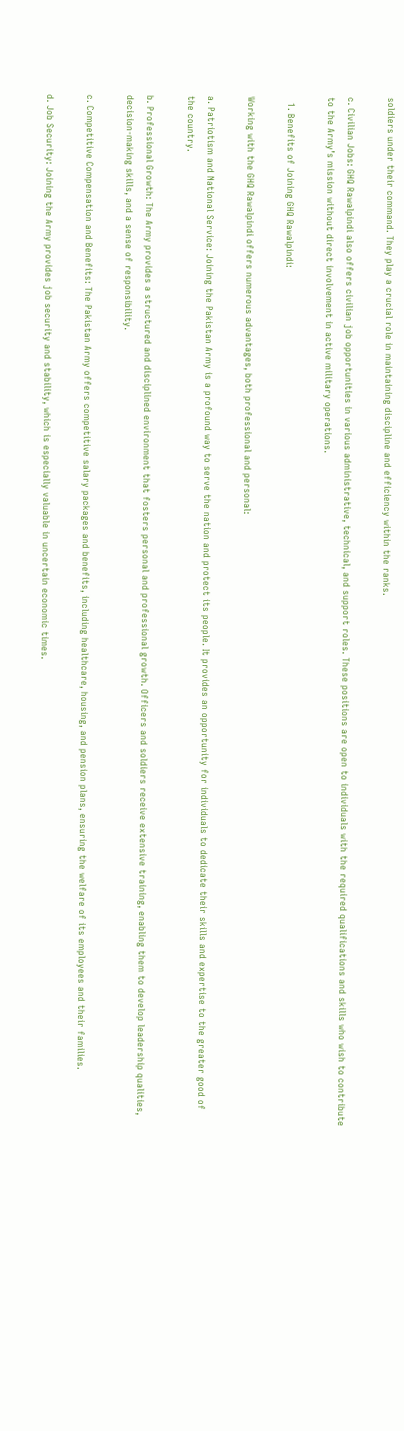soldiers under their command. They play a crucial role in maintaining discipline and efficiency within the ranks.

c. Civilian Jobs: GHQ Rawalpindi also offers civilian job opportunities in various administrative, technical, and support roles. These positions are open to individuals with the required qualifications and skills who wish to contribute to the Army’s mission without direct involvement in active military operations.

  1. Benefits of Joining GHQ Rawalpindi:

Working with the GHQ Rawalpindi offers numerous advantages, both professional and personal:

a. Patriotism and National Service: Joining the Pakistan Army is a profound way to serve the nation and protect its people. It provides an opportunity for individuals to dedicate their skills and expertise to the greater good of the country.

b. Professional Growth: The Army provides a structured and disciplined environment that fosters personal and professional growth. Officers and soldiers receive extensive training, enabling them to develop leadership qualities, decision-making skills, and a sense of responsibility.

c. Competitive Compensation and Benefits: The Pakistan Army offers competitive salary packages and benefits, including healthcare, housing, and pension plans, ensuring the welfare of its employees and their families.

d. Job Security: Joining the Army provides job security and stability, which is especially valuable in uncertain economic times.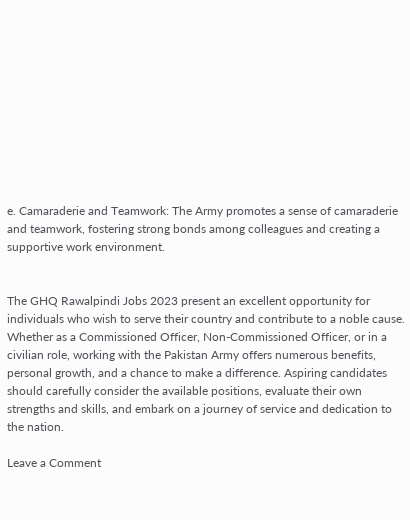e. Camaraderie and Teamwork: The Army promotes a sense of camaraderie and teamwork, fostering strong bonds among colleagues and creating a supportive work environment.


The GHQ Rawalpindi Jobs 2023 present an excellent opportunity for individuals who wish to serve their country and contribute to a noble cause. Whether as a Commissioned Officer, Non-Commissioned Officer, or in a civilian role, working with the Pakistan Army offers numerous benefits, personal growth, and a chance to make a difference. Aspiring candidates should carefully consider the available positions, evaluate their own strengths and skills, and embark on a journey of service and dedication to the nation.

Leave a Comment